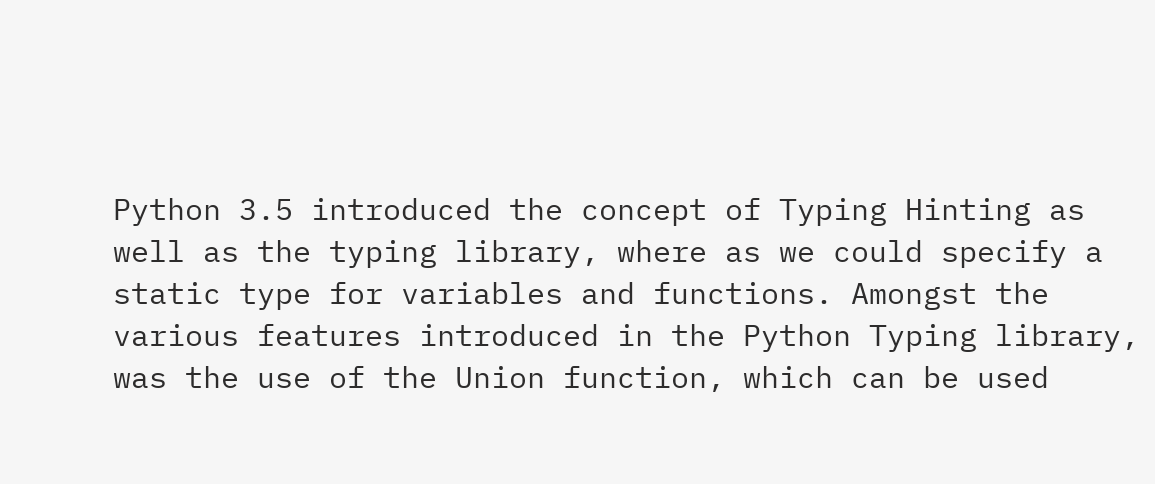Python 3.5 introduced the concept of Typing Hinting as well as the typing library, where as we could specify a static type for variables and functions. Amongst the various features introduced in the Python Typing library, was the use of the Union function, which can be used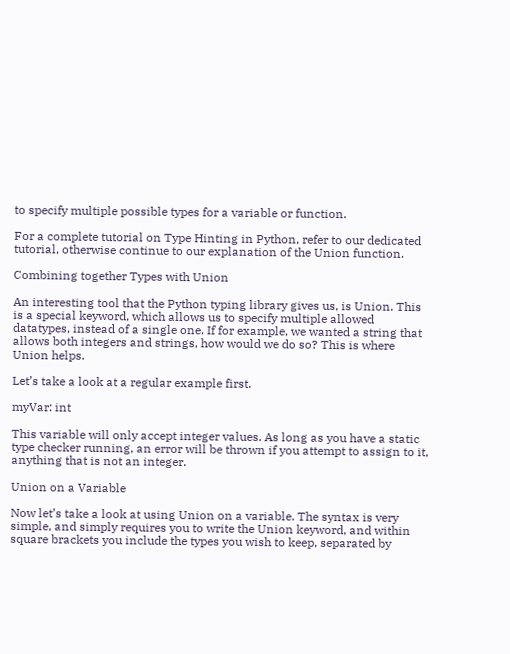to specify multiple possible types for a variable or function.

For a complete tutorial on Type Hinting in Python, refer to our dedicated tutorial, otherwise continue to our explanation of the Union function.

Combining together Types with Union

An interesting tool that the Python typing library gives us, is Union. This is a special keyword, which allows us to specify multiple allowed datatypes, instead of a single one. If for example, we wanted a string that allows both integers and strings, how would we do so? This is where Union helps.

Let’s take a look at a regular example first.

myVar: int

This variable will only accept integer values. As long as you have a static type checker running, an error will be thrown if you attempt to assign to it, anything that is not an integer.

Union on a Variable

Now let’s take a look at using Union on a variable. The syntax is very simple, and simply requires you to write the Union keyword, and within square brackets you include the types you wish to keep, separated by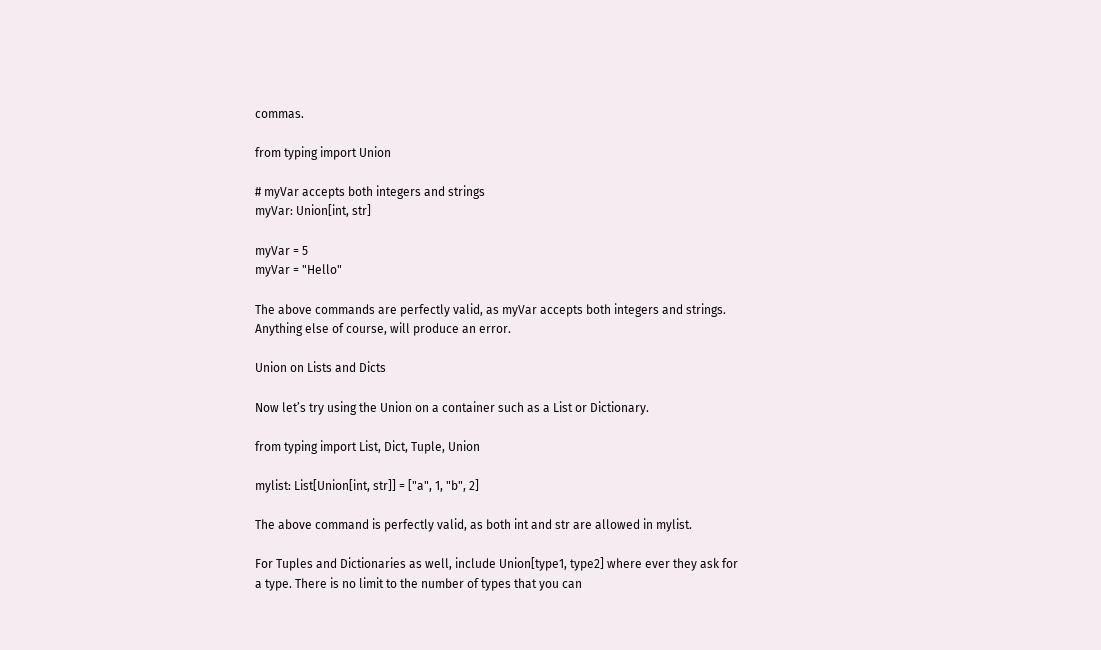commas.

from typing import Union

# myVar accepts both integers and strings
myVar: Union[int, str]

myVar = 5
myVar = "Hello"

The above commands are perfectly valid, as myVar accepts both integers and strings. Anything else of course, will produce an error.

Union on Lists and Dicts

Now let’s try using the Union on a container such as a List or Dictionary.

from typing import List, Dict, Tuple, Union

mylist: List[Union[int, str]] = ["a", 1, "b", 2]

The above command is perfectly valid, as both int and str are allowed in mylist.

For Tuples and Dictionaries as well, include Union[type1, type2] where ever they ask for a type. There is no limit to the number of types that you can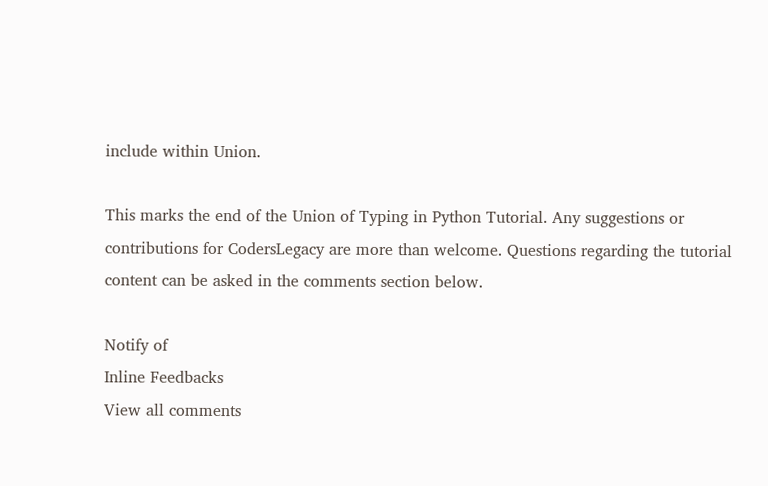include within Union.

This marks the end of the Union of Typing in Python Tutorial. Any suggestions or contributions for CodersLegacy are more than welcome. Questions regarding the tutorial content can be asked in the comments section below.

Notify of
Inline Feedbacks
View all comments